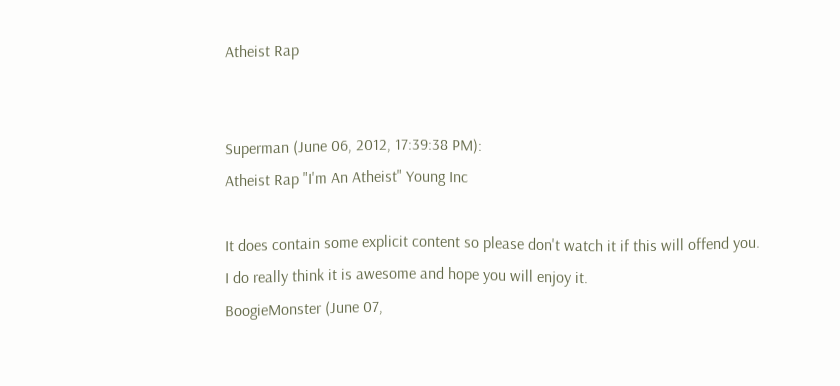Atheist Rap


Superman (June 06, 2012, 17:39:38 PM):
Atheist Rap "I'm An Atheist" Young Inc

It does contain some explicit content so please don't watch it if this will offend you.
I do really think it is awesome and hope you will enjoy it.
BoogieMonster (June 07,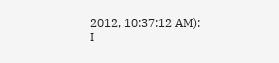2012, 10:37:12 AM):
I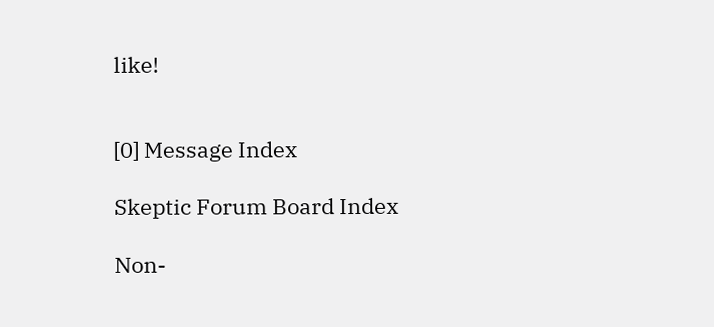like!


[0] Message Index

Skeptic Forum Board Index

Non-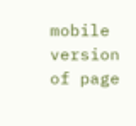mobile version of page